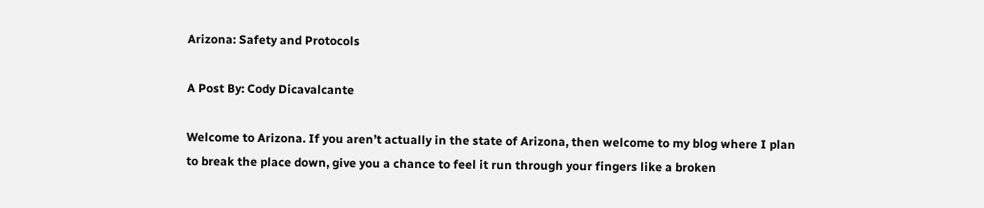Arizona: Safety and Protocols

A Post By: Cody Dicavalcante

Welcome to Arizona. If you aren’t actually in the state of Arizona, then welcome to my blog where I plan to break the place down, give you a chance to feel it run through your fingers like a broken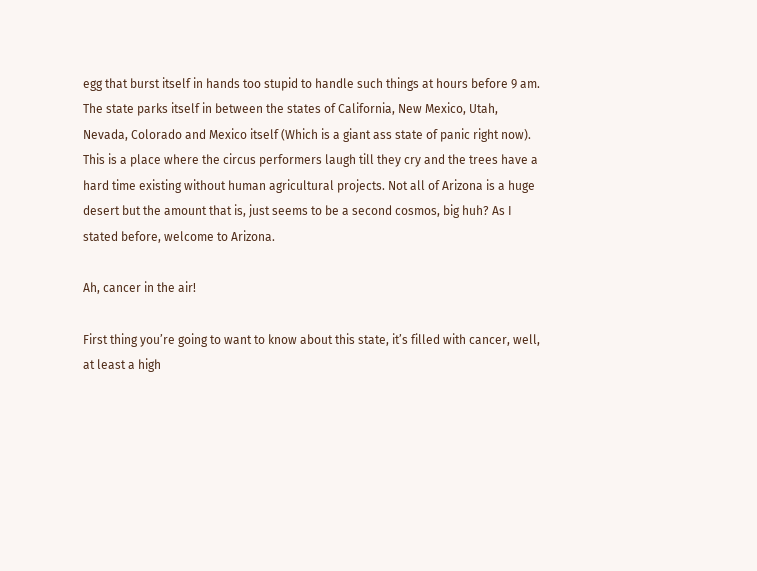egg that burst itself in hands too stupid to handle such things at hours before 9 am. The state parks itself in between the states of California, New Mexico, Utah, Nevada, Colorado and Mexico itself (Which is a giant ass state of panic right now). This is a place where the circus performers laugh till they cry and the trees have a hard time existing without human agricultural projects. Not all of Arizona is a huge desert but the amount that is, just seems to be a second cosmos, big huh? As I stated before, welcome to Arizona.

Ah, cancer in the air!

First thing you’re going to want to know about this state, it’s filled with cancer, well, at least a high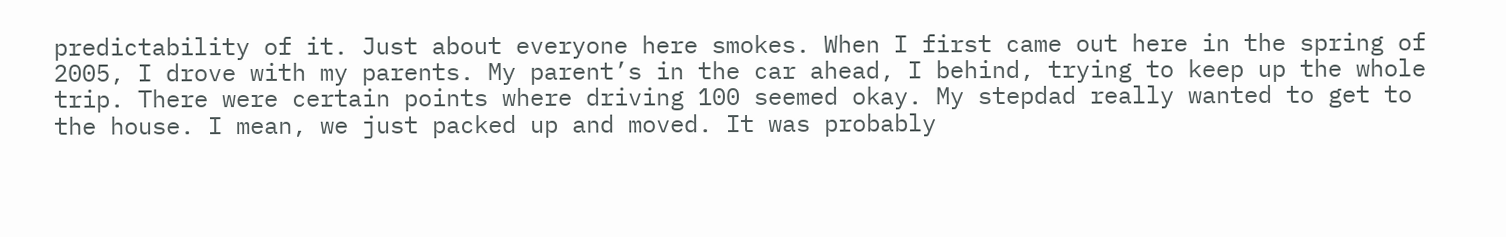predictability of it. Just about everyone here smokes. When I first came out here in the spring of 2005, I drove with my parents. My parent’s in the car ahead, I behind, trying to keep up the whole trip. There were certain points where driving 100 seemed okay. My stepdad really wanted to get to the house. I mean, we just packed up and moved. It was probably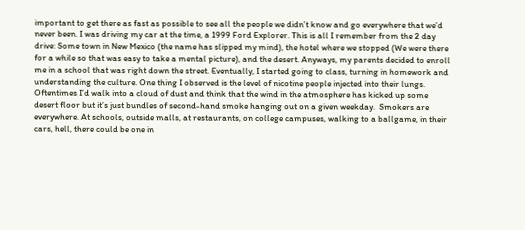important to get there as fast as possible to see all the people we didn’t know and go everywhere that we’d never been. I was driving my car at the time, a 1999 Ford Explorer. This is all I remember from the 2 day drive: Some town in New Mexico (the name has slipped my mind), the hotel where we stopped (We were there for a while so that was easy to take a mental picture), and the desert. Anyways, my parents decided to enroll me in a school that was right down the street. Eventually, I started going to class, turning in homework and understanding the culture. One thing I observed is the level of nicotine people injected into their lungs. Oftentimes I’d walk into a cloud of dust and think that the wind in the atmosphere has kicked up some desert floor but it’s just bundles of second-hand smoke hanging out on a given weekday.  Smokers are everywhere. At schools, outside malls, at restaurants, on college campuses, walking to a ballgame, in their cars, hell, there could be one in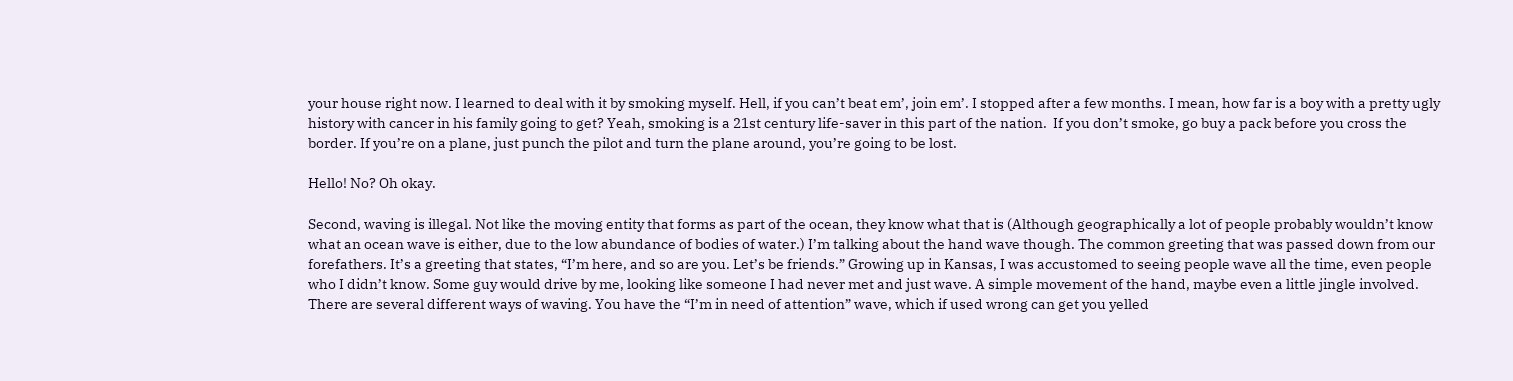your house right now. I learned to deal with it by smoking myself. Hell, if you can’t beat em’, join em’. I stopped after a few months. I mean, how far is a boy with a pretty ugly history with cancer in his family going to get? Yeah, smoking is a 21st century life-saver in this part of the nation.  If you don’t smoke, go buy a pack before you cross the border. If you’re on a plane, just punch the pilot and turn the plane around, you’re going to be lost.

Hello! No? Oh okay.

Second, waving is illegal. Not like the moving entity that forms as part of the ocean, they know what that is (Although geographically a lot of people probably wouldn’t know what an ocean wave is either, due to the low abundance of bodies of water.) I’m talking about the hand wave though. The common greeting that was passed down from our forefathers. It’s a greeting that states, “I’m here, and so are you. Let’s be friends.” Growing up in Kansas, I was accustomed to seeing people wave all the time, even people who I didn’t know. Some guy would drive by me, looking like someone I had never met and just wave. A simple movement of the hand, maybe even a little jingle involved. There are several different ways of waving. You have the “I’m in need of attention” wave, which if used wrong can get you yelled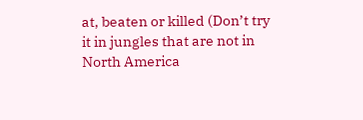at, beaten or killed (Don’t try it in jungles that are not in North America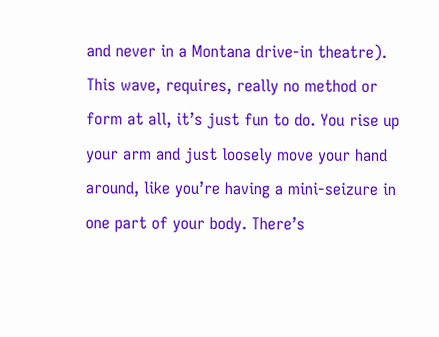and never in a Montana drive-in theatre).  This wave, requires, really no method or form at all, it’s just fun to do. You rise up your arm and just loosely move your hand around, like you’re having a mini-seizure in one part of your body. There’s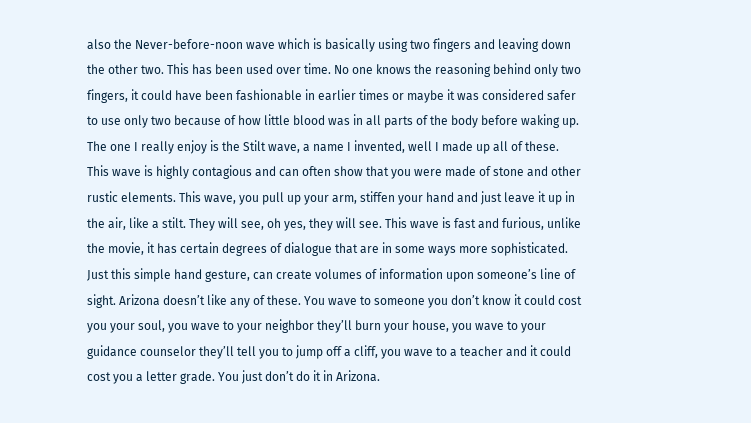also the Never-before-noon wave which is basically using two fingers and leaving down the other two. This has been used over time. No one knows the reasoning behind only two fingers, it could have been fashionable in earlier times or maybe it was considered safer to use only two because of how little blood was in all parts of the body before waking up. The one I really enjoy is the Stilt wave, a name I invented, well I made up all of these. This wave is highly contagious and can often show that you were made of stone and other rustic elements. This wave, you pull up your arm, stiffen your hand and just leave it up in the air, like a stilt. They will see, oh yes, they will see. This wave is fast and furious, unlike the movie, it has certain degrees of dialogue that are in some ways more sophisticated. Just this simple hand gesture, can create volumes of information upon someone’s line of sight. Arizona doesn’t like any of these. You wave to someone you don’t know it could cost you your soul, you wave to your neighbor they’ll burn your house, you wave to your guidance counselor they’ll tell you to jump off a cliff, you wave to a teacher and it could cost you a letter grade. You just don’t do it in Arizona.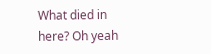What died in here? Oh yeah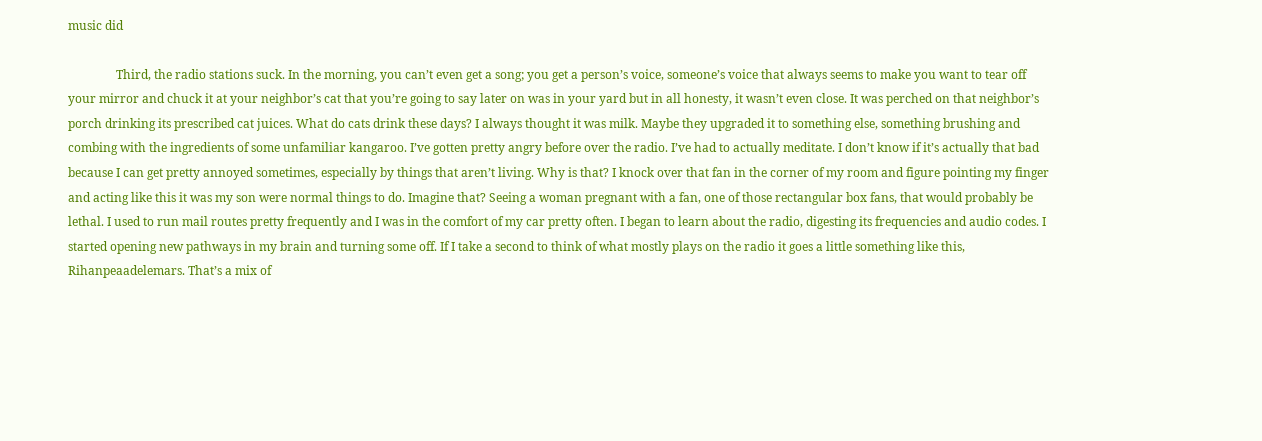music did

                Third, the radio stations suck. In the morning, you can’t even get a song; you get a person’s voice, someone’s voice that always seems to make you want to tear off your mirror and chuck it at your neighbor’s cat that you’re going to say later on was in your yard but in all honesty, it wasn’t even close. It was perched on that neighbor’s porch drinking its prescribed cat juices. What do cats drink these days? I always thought it was milk. Maybe they upgraded it to something else, something brushing and combing with the ingredients of some unfamiliar kangaroo. I’ve gotten pretty angry before over the radio. I’ve had to actually meditate. I don’t know if it’s actually that bad because I can get pretty annoyed sometimes, especially by things that aren’t living. Why is that? I knock over that fan in the corner of my room and figure pointing my finger and acting like this it was my son were normal things to do. Imagine that? Seeing a woman pregnant with a fan, one of those rectangular box fans, that would probably be lethal. I used to run mail routes pretty frequently and I was in the comfort of my car pretty often. I began to learn about the radio, digesting its frequencies and audio codes. I started opening new pathways in my brain and turning some off. If I take a second to think of what mostly plays on the radio it goes a little something like this, Rihanpeaadelemars. That’s a mix of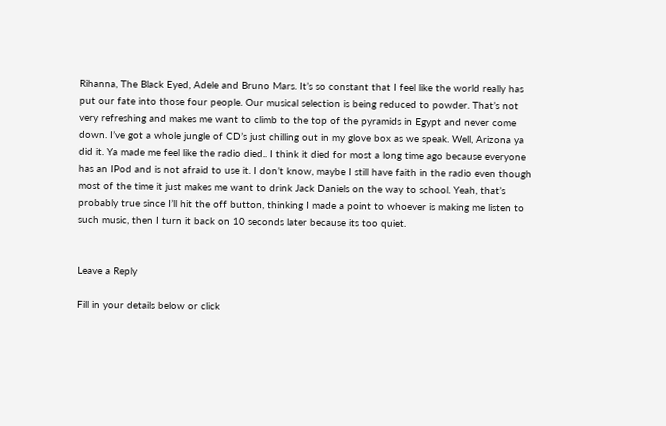Rihanna, The Black Eyed, Adele and Bruno Mars. It’s so constant that I feel like the world really has put our fate into those four people. Our musical selection is being reduced to powder. That’s not very refreshing and makes me want to climb to the top of the pyramids in Egypt and never come down. I’ve got a whole jungle of CD’s just chilling out in my glove box as we speak. Well, Arizona ya did it. Ya made me feel like the radio died.. I think it died for most a long time ago because everyone has an IPod and is not afraid to use it. I don’t know, maybe I still have faith in the radio even though most of the time it just makes me want to drink Jack Daniels on the way to school. Yeah, that’s probably true since I’ll hit the off button, thinking I made a point to whoever is making me listen to such music, then I turn it back on 10 seconds later because its too quiet.


Leave a Reply

Fill in your details below or click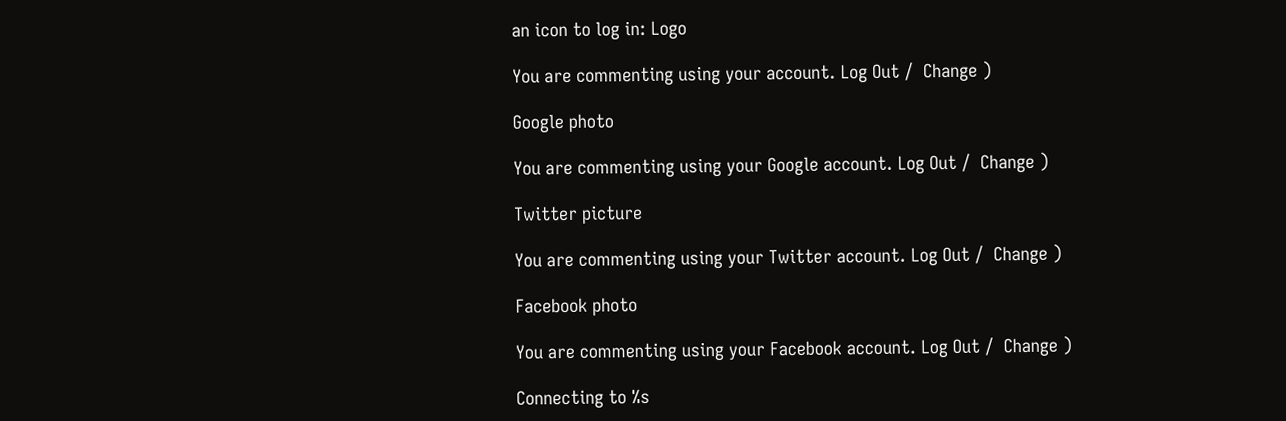an icon to log in: Logo

You are commenting using your account. Log Out /  Change )

Google photo

You are commenting using your Google account. Log Out /  Change )

Twitter picture

You are commenting using your Twitter account. Log Out /  Change )

Facebook photo

You are commenting using your Facebook account. Log Out /  Change )

Connecting to %s